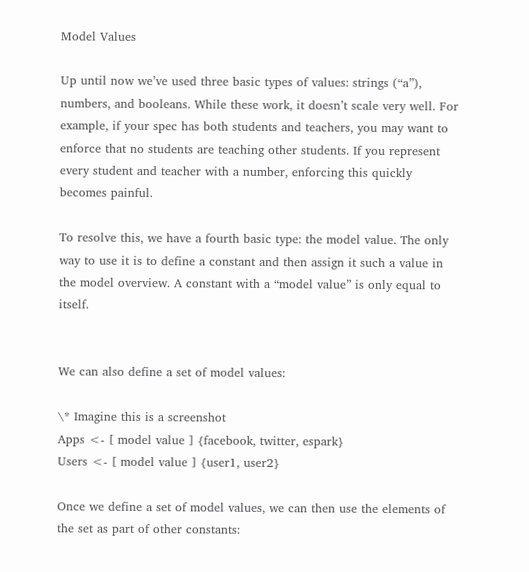Model Values

Up until now we’ve used three basic types of values: strings (“a”), numbers, and booleans. While these work, it doesn’t scale very well. For example, if your spec has both students and teachers, you may want to enforce that no students are teaching other students. If you represent every student and teacher with a number, enforcing this quickly becomes painful.

To resolve this, we have a fourth basic type: the model value. The only way to use it is to define a constant and then assign it such a value in the model overview. A constant with a “model value” is only equal to itself.


We can also define a set of model values:

\* Imagine this is a screenshot
Apps <- [ model value ] {facebook, twitter, espark}
Users <- [ model value ] {user1, user2}

Once we define a set of model values, we can then use the elements of the set as part of other constants: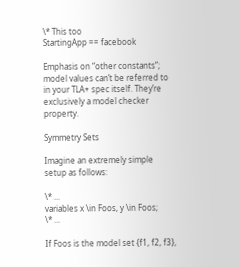\* This too
StartingApp == facebook

Emphasis on “other constants”; model values can’t be referred to in your TLA+ spec itself. They’re exclusively a model checker property.

Symmetry Sets

Imagine an extremely simple setup as follows:

\* ...
variables x \in Foos, y \in Foos;
\* ...

If Foos is the model set {f1, f2, f3},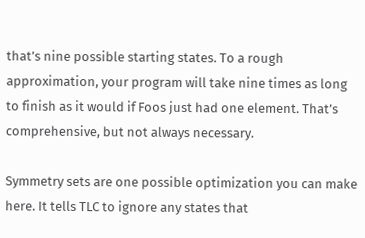that’s nine possible starting states. To a rough approximation, your program will take nine times as long to finish as it would if Foos just had one element. That’s comprehensive, but not always necessary.

Symmetry sets are one possible optimization you can make here. It tells TLC to ignore any states that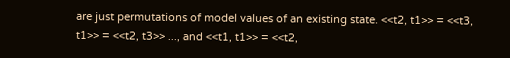are just permutations of model values of an existing state. <<t2, t1>> = <<t3, t1>> = <<t2, t3>> ..., and <<t1, t1>> = <<t2,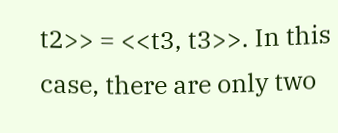t2>> = <<t3, t3>>. In this case, there are only two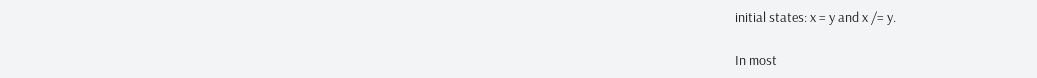initial states: x = y and x /= y.

In most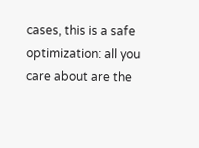cases, this is a safe optimization: all you care about are the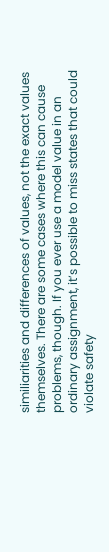similiarities and differences of values, not the exact values themselves. There are some cases where this can cause problems, though. If you ever use a model value in an ordinary assignment, it’s possible to miss states that could violate safety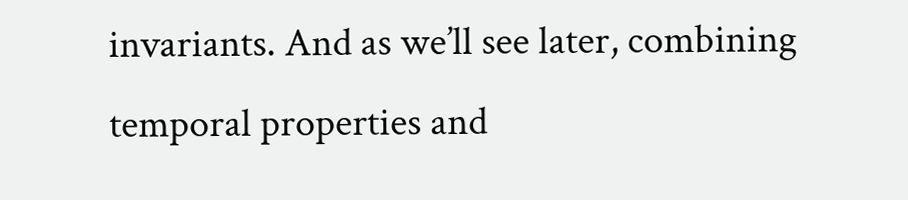invariants. And as we’ll see later, combining temporal properties and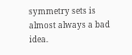symmetry sets is almost always a bad idea.